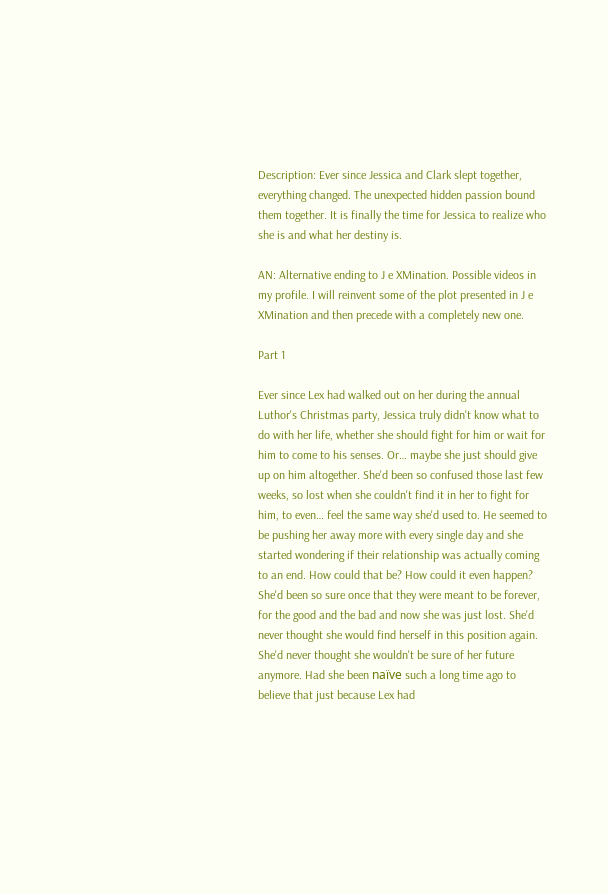Description: Ever since Jessica and Clark slept together, everything changed. The unexpected hidden passion bound them together. It is finally the time for Jessica to realize who she is and what her destiny is.

AN: Alternative ending to J e XMination. Possible videos in my profile. I will reinvent some of the plot presented in J e XMination and then precede with a completely new one.

Part 1

Ever since Lex had walked out on her during the annual Luthor's Christmas party, Jessica truly didn't know what to do with her life, whether she should fight for him or wait for him to come to his senses. Or… maybe she just should give up on him altogether. She'd been so confused those last few weeks, so lost when she couldn't find it in her to fight for him, to even… feel the same way she'd used to. He seemed to be pushing her away more with every single day and she started wondering if their relationship was actually coming to an end. How could that be? How could it even happen? She'd been so sure once that they were meant to be forever, for the good and the bad and now she was just lost. She'd never thought she would find herself in this position again. She'd never thought she wouldn't be sure of her future anymore. Had she been naïve such a long time ago to believe that just because Lex had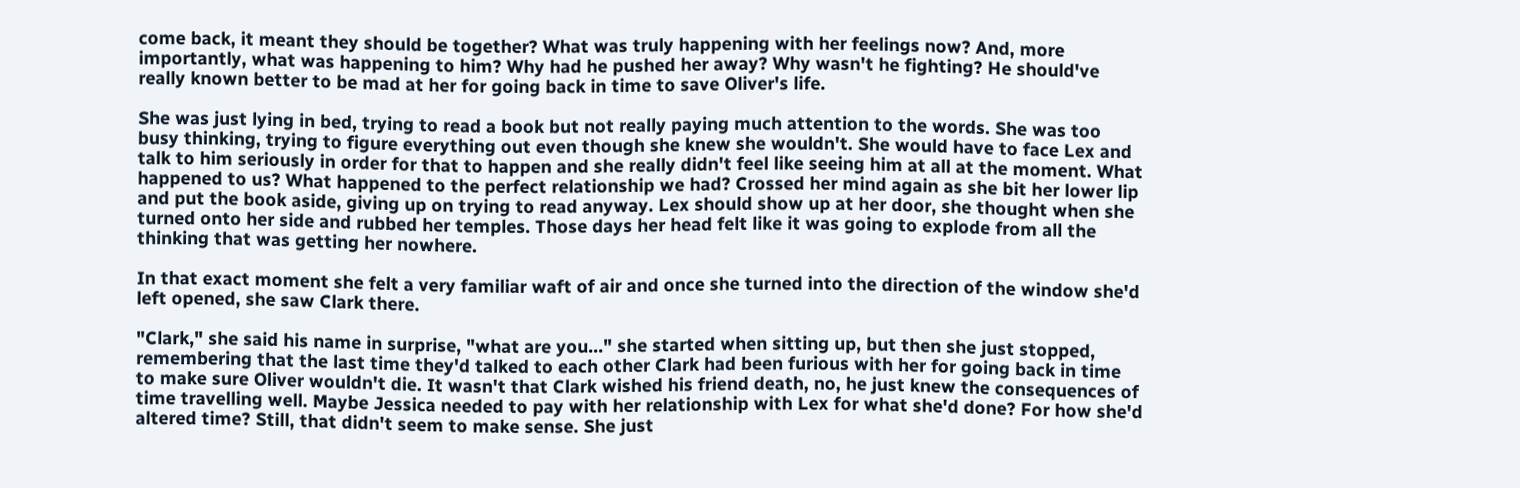come back, it meant they should be together? What was truly happening with her feelings now? And, more importantly, what was happening to him? Why had he pushed her away? Why wasn't he fighting? He should've really known better to be mad at her for going back in time to save Oliver's life.

She was just lying in bed, trying to read a book but not really paying much attention to the words. She was too busy thinking, trying to figure everything out even though she knew she wouldn't. She would have to face Lex and talk to him seriously in order for that to happen and she really didn't feel like seeing him at all at the moment. What happened to us? What happened to the perfect relationship we had? Crossed her mind again as she bit her lower lip and put the book aside, giving up on trying to read anyway. Lex should show up at her door, she thought when she turned onto her side and rubbed her temples. Those days her head felt like it was going to explode from all the thinking that was getting her nowhere.

In that exact moment she felt a very familiar waft of air and once she turned into the direction of the window she'd left opened, she saw Clark there.

"Clark," she said his name in surprise, "what are you…" she started when sitting up, but then she just stopped, remembering that the last time they'd talked to each other Clark had been furious with her for going back in time to make sure Oliver wouldn't die. It wasn't that Clark wished his friend death, no, he just knew the consequences of time travelling well. Maybe Jessica needed to pay with her relationship with Lex for what she'd done? For how she'd altered time? Still, that didn't seem to make sense. She just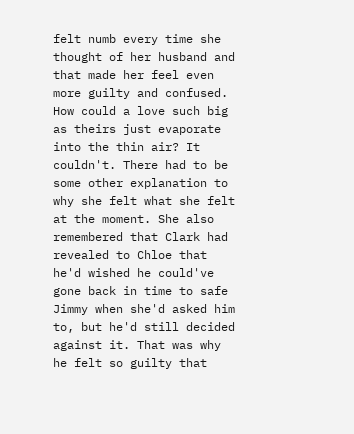felt numb every time she thought of her husband and that made her feel even more guilty and confused. How could a love such big as theirs just evaporate into the thin air? It couldn't. There had to be some other explanation to why she felt what she felt at the moment. She also remembered that Clark had revealed to Chloe that he'd wished he could've gone back in time to safe Jimmy when she'd asked him to, but he'd still decided against it. That was why he felt so guilty that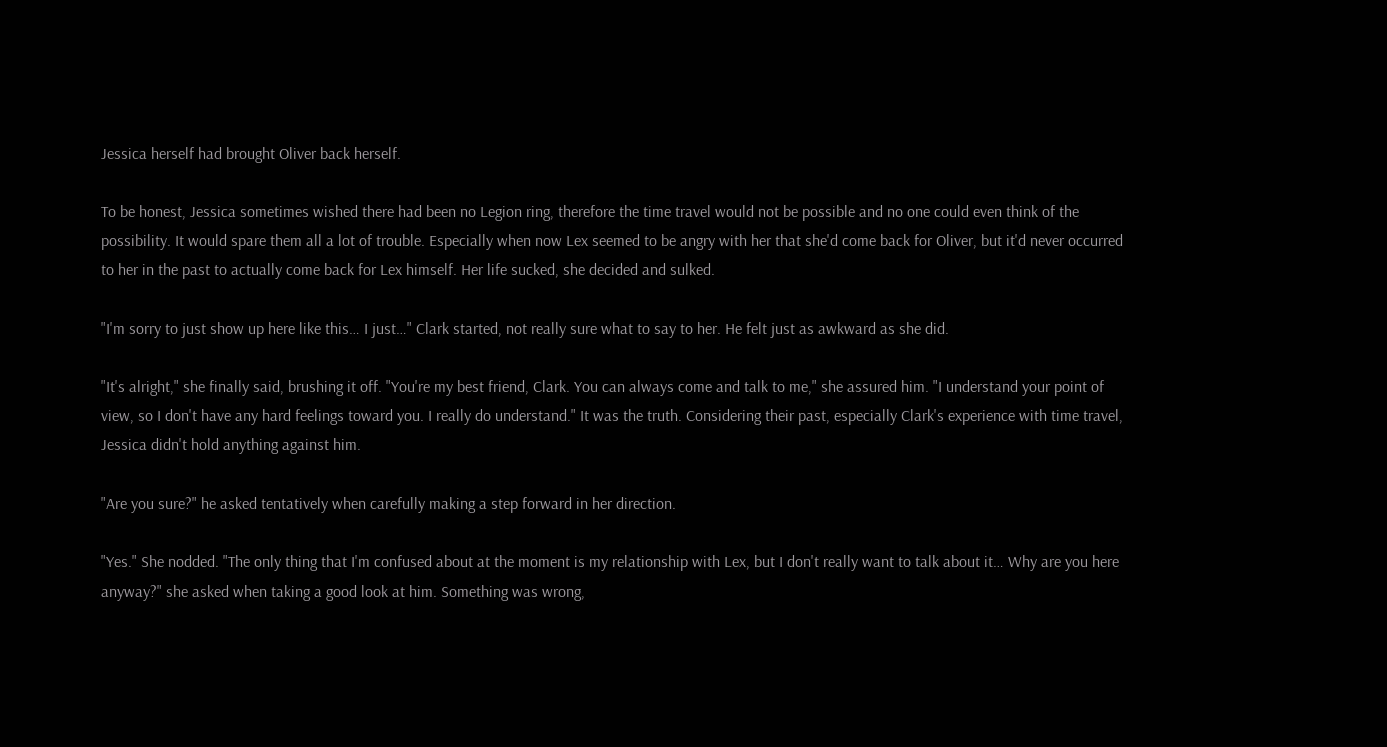Jessica herself had brought Oliver back herself.

To be honest, Jessica sometimes wished there had been no Legion ring, therefore the time travel would not be possible and no one could even think of the possibility. It would spare them all a lot of trouble. Especially when now Lex seemed to be angry with her that she'd come back for Oliver, but it'd never occurred to her in the past to actually come back for Lex himself. Her life sucked, she decided and sulked.

"I'm sorry to just show up here like this… I just…" Clark started, not really sure what to say to her. He felt just as awkward as she did.

"It's alright," she finally said, brushing it off. "You're my best friend, Clark. You can always come and talk to me," she assured him. "I understand your point of view, so I don't have any hard feelings toward you. I really do understand." It was the truth. Considering their past, especially Clark's experience with time travel, Jessica didn't hold anything against him.

"Are you sure?" he asked tentatively when carefully making a step forward in her direction.

"Yes." She nodded. "The only thing that I'm confused about at the moment is my relationship with Lex, but I don't really want to talk about it… Why are you here anyway?" she asked when taking a good look at him. Something was wrong,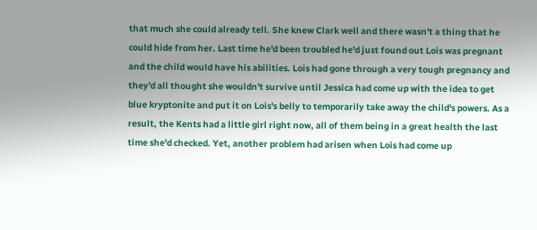that much she could already tell. She knew Clark well and there wasn't a thing that he could hide from her. Last time he'd been troubled he'd just found out Lois was pregnant and the child would have his abilities. Lois had gone through a very tough pregnancy and they'd all thought she wouldn't survive until Jessica had come up with the idea to get blue kryptonite and put it on Lois's belly to temporarily take away the child's powers. As a result, the Kents had a little girl right now, all of them being in a great health the last time she'd checked. Yet, another problem had arisen when Lois had come up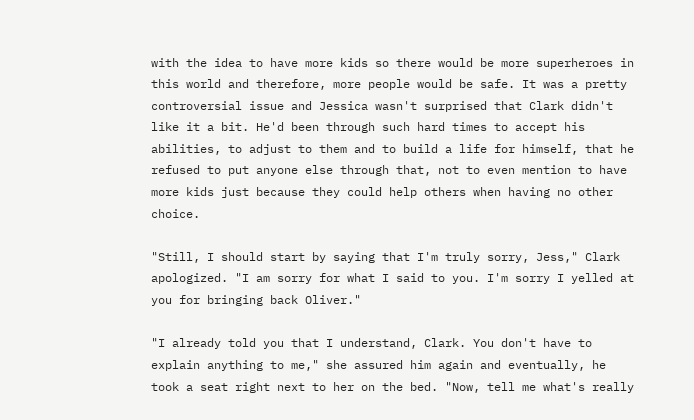with the idea to have more kids so there would be more superheroes in this world and therefore, more people would be safe. It was a pretty controversial issue and Jessica wasn't surprised that Clark didn't like it a bit. He'd been through such hard times to accept his abilities, to adjust to them and to build a life for himself, that he refused to put anyone else through that, not to even mention to have more kids just because they could help others when having no other choice.

"Still, I should start by saying that I'm truly sorry, Jess," Clark apologized. "I am sorry for what I said to you. I'm sorry I yelled at you for bringing back Oliver."

"I already told you that I understand, Clark. You don't have to explain anything to me," she assured him again and eventually, he took a seat right next to her on the bed. "Now, tell me what's really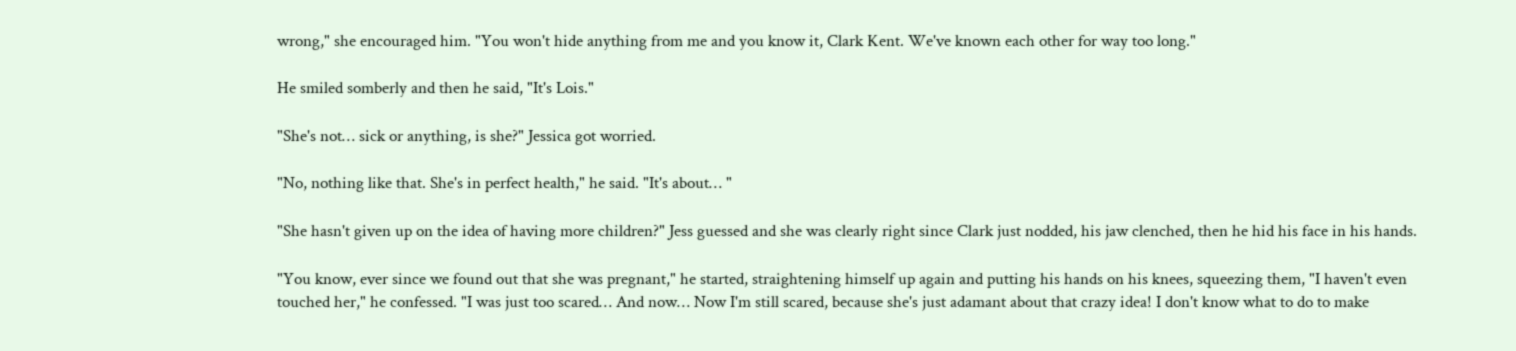wrong," she encouraged him. "You won't hide anything from me and you know it, Clark Kent. We've known each other for way too long."

He smiled somberly and then he said, "It's Lois."

"She's not… sick or anything, is she?" Jessica got worried.

"No, nothing like that. She's in perfect health," he said. "It's about… "

"She hasn't given up on the idea of having more children?" Jess guessed and she was clearly right since Clark just nodded, his jaw clenched, then he hid his face in his hands.

"You know, ever since we found out that she was pregnant," he started, straightening himself up again and putting his hands on his knees, squeezing them, "I haven't even touched her," he confessed. "I was just too scared… And now… Now I'm still scared, because she's just adamant about that crazy idea! I don't know what to do to make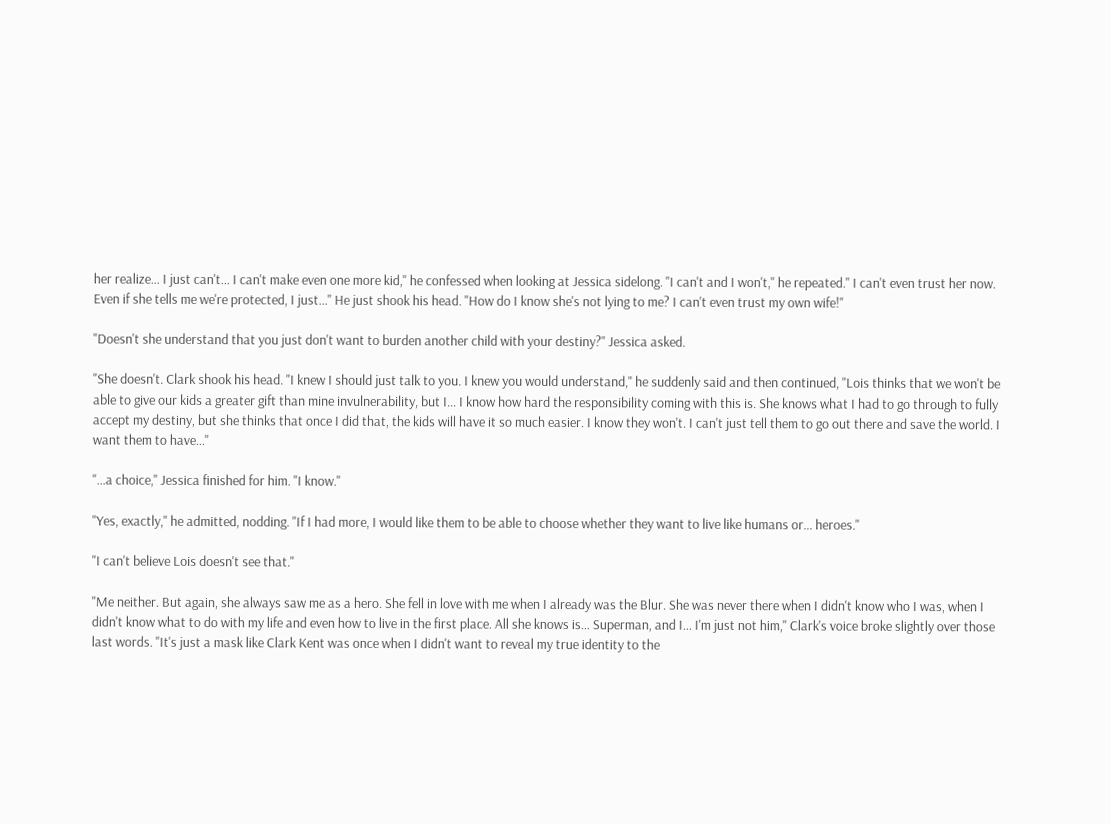her realize… I just can't… I can't make even one more kid," he confessed when looking at Jessica sidelong. "I can't and I won't," he repeated." I can't even trust her now. Even if she tells me we're protected, I just…" He just shook his head. "How do I know she's not lying to me? I can't even trust my own wife!"

"Doesn't she understand that you just don't want to burden another child with your destiny?" Jessica asked.

"She doesn't. Clark shook his head. "I knew I should just talk to you. I knew you would understand," he suddenly said and then continued, "Lois thinks that we won't be able to give our kids a greater gift than mine invulnerability, but I… I know how hard the responsibility coming with this is. She knows what I had to go through to fully accept my destiny, but she thinks that once I did that, the kids will have it so much easier. I know they won't. I can't just tell them to go out there and save the world. I want them to have…"

"…a choice," Jessica finished for him. "I know."

"Yes, exactly," he admitted, nodding. "If I had more, I would like them to be able to choose whether they want to live like humans or… heroes."

"I can't believe Lois doesn't see that."

"Me neither. But again, she always saw me as a hero. She fell in love with me when I already was the Blur. She was never there when I didn't know who I was, when I didn't know what to do with my life and even how to live in the first place. All she knows is… Superman, and I… I'm just not him," Clark's voice broke slightly over those last words. "It's just a mask like Clark Kent was once when I didn't want to reveal my true identity to the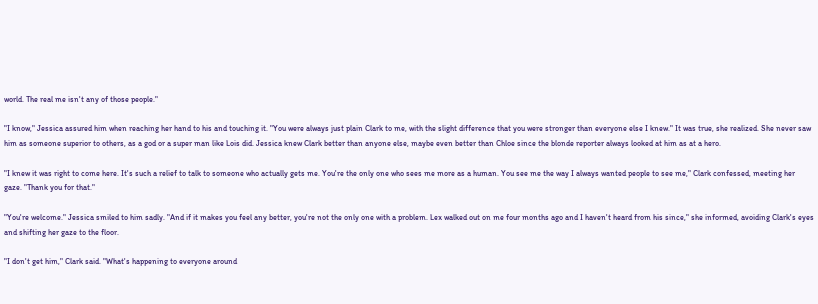world. The real me isn't any of those people."

"I know," Jessica assured him when reaching her hand to his and touching it. "You were always just plain Clark to me, with the slight difference that you were stronger than everyone else I knew." It was true, she realized. She never saw him as someone superior to others, as a god or a super man like Lois did. Jessica knew Clark better than anyone else, maybe even better than Chloe since the blonde reporter always looked at him as at a hero.

"I knew it was right to come here. It's such a relief to talk to someone who actually gets me. You're the only one who sees me more as a human. You see me the way I always wanted people to see me," Clark confessed, meeting her gaze. "Thank you for that."

"You're welcome." Jessica smiled to him sadly. "And if it makes you feel any better, you're not the only one with a problem. Lex walked out on me four months ago and I haven't heard from his since," she informed, avoiding Clark's eyes and shifting her gaze to the floor.

"I don't get him," Clark said. "What's happening to everyone around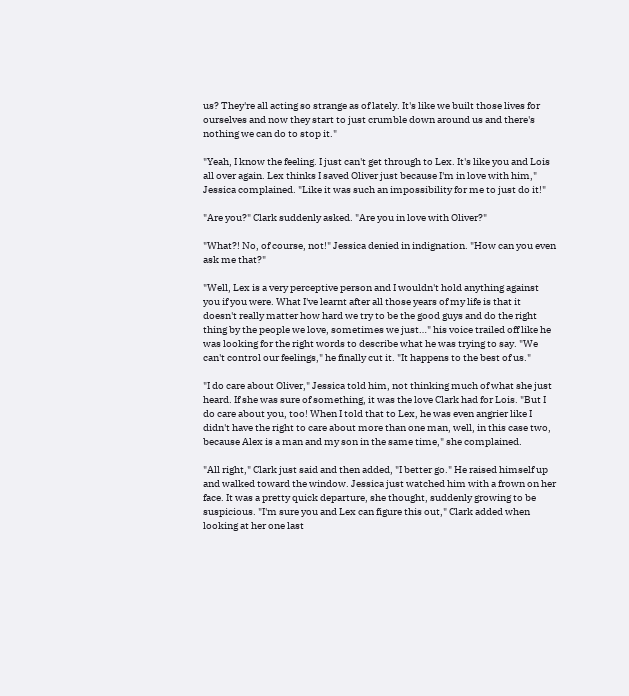us? They're all acting so strange as of lately. It's like we built those lives for ourselves and now they start to just crumble down around us and there's nothing we can do to stop it."

"Yeah, I know the feeling. I just can't get through to Lex. It's like you and Lois all over again. Lex thinks I saved Oliver just because I'm in love with him," Jessica complained. "Like it was such an impossibility for me to just do it!"

"Are you?" Clark suddenly asked. "Are you in love with Oliver?"

"What?! No, of course, not!" Jessica denied in indignation. "How can you even ask me that?"

"Well, Lex is a very perceptive person and I wouldn't hold anything against you if you were. What I've learnt after all those years of my life is that it doesn't really matter how hard we try to be the good guys and do the right thing by the people we love, sometimes we just…" his voice trailed off like he was looking for the right words to describe what he was trying to say. "We can't control our feelings," he finally cut it. "It happens to the best of us."

"I do care about Oliver," Jessica told him, not thinking much of what she just heard. If she was sure of something, it was the love Clark had for Lois. "But I do care about you, too! When I told that to Lex, he was even angrier like I didn't have the right to care about more than one man, well, in this case two, because Alex is a man and my son in the same time," she complained.

"All right," Clark just said and then added, "I better go." He raised himself up and walked toward the window. Jessica just watched him with a frown on her face. It was a pretty quick departure, she thought, suddenly growing to be suspicious. "I'm sure you and Lex can figure this out," Clark added when looking at her one last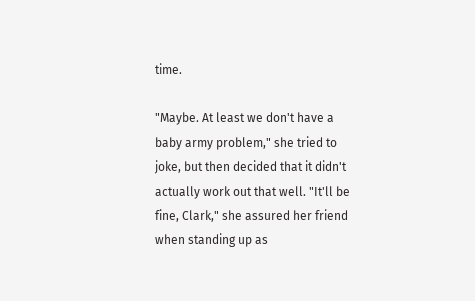time.

"Maybe. At least we don't have a baby army problem," she tried to joke, but then decided that it didn't actually work out that well. "It'll be fine, Clark," she assured her friend when standing up as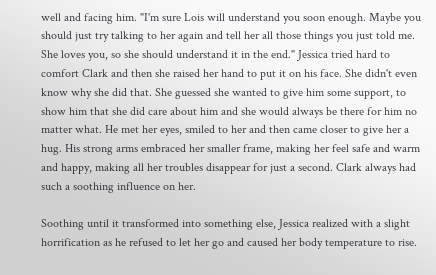well and facing him. "I'm sure Lois will understand you soon enough. Maybe you should just try talking to her again and tell her all those things you just told me. She loves you, so she should understand it in the end." Jessica tried hard to comfort Clark and then she raised her hand to put it on his face. She didn't even know why she did that. She guessed she wanted to give him some support, to show him that she did care about him and she would always be there for him no matter what. He met her eyes, smiled to her and then came closer to give her a hug. His strong arms embraced her smaller frame, making her feel safe and warm and happy, making all her troubles disappear for just a second. Clark always had such a soothing influence on her.

Soothing until it transformed into something else, Jessica realized with a slight horrification as he refused to let her go and caused her body temperature to rise.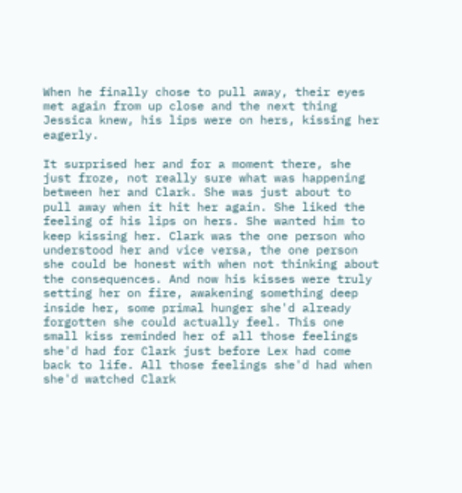When he finally chose to pull away, their eyes met again from up close and the next thing Jessica knew, his lips were on hers, kissing her eagerly.

It surprised her and for a moment there, she just froze, not really sure what was happening between her and Clark. She was just about to pull away when it hit her again. She liked the feeling of his lips on hers. She wanted him to keep kissing her. Clark was the one person who understood her and vice versa, the one person she could be honest with when not thinking about the consequences. And now his kisses were truly setting her on fire, awakening something deep inside her, some primal hunger she'd already forgotten she could actually feel. This one small kiss reminded her of all those feelings she'd had for Clark just before Lex had come back to life. All those feelings she'd had when she'd watched Clark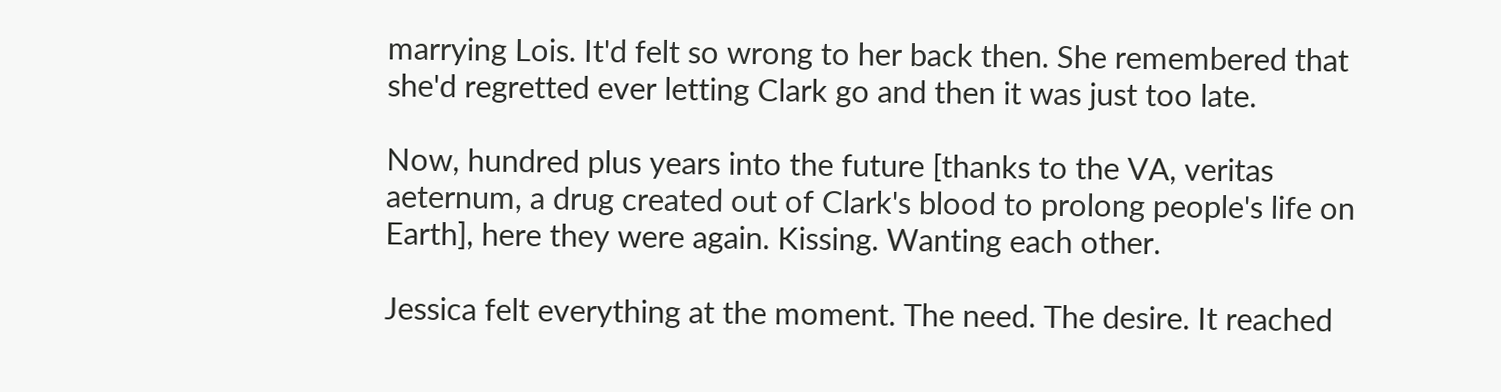marrying Lois. It'd felt so wrong to her back then. She remembered that she'd regretted ever letting Clark go and then it was just too late.

Now, hundred plus years into the future [thanks to the VA, veritas aeternum, a drug created out of Clark's blood to prolong people's life on Earth], here they were again. Kissing. Wanting each other.

Jessica felt everything at the moment. The need. The desire. It reached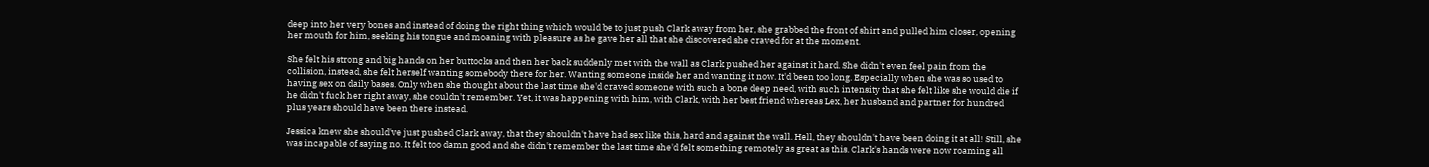deep into her very bones and instead of doing the right thing which would be to just push Clark away from her, she grabbed the front of shirt and pulled him closer, opening her mouth for him, seeking his tongue and moaning with pleasure as he gave her all that she discovered she craved for at the moment.

She felt his strong and big hands on her buttocks and then her back suddenly met with the wall as Clark pushed her against it hard. She didn't even feel pain from the collision, instead, she felt herself wanting somebody there for her. Wanting someone inside her and wanting it now. It'd been too long. Especially when she was so used to having sex on daily bases. Only when she thought about the last time she'd craved someone with such a bone deep need, with such intensity that she felt like she would die if he didn't fuck her right away, she couldn't remember. Yet, it was happening with him, with Clark, with her best friend whereas Lex, her husband and partner for hundred plus years should have been there instead.

Jessica knew she should've just pushed Clark away, that they shouldn't have had sex like this, hard and against the wall. Hell, they shouldn't have been doing it at all! Still, she was incapable of saying no. It felt too damn good and she didn't remember the last time she'd felt something remotely as great as this. Clark's hands were now roaming all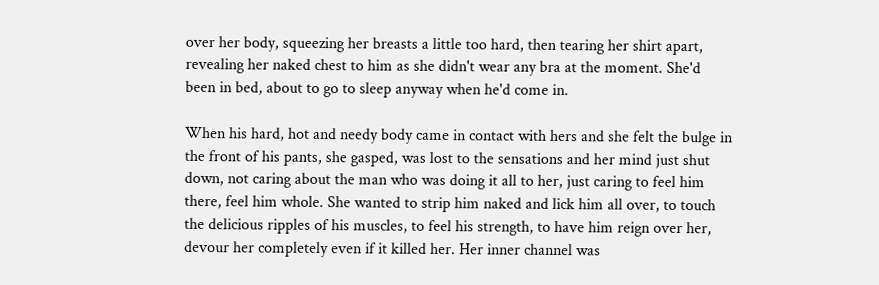over her body, squeezing her breasts a little too hard, then tearing her shirt apart, revealing her naked chest to him as she didn't wear any bra at the moment. She'd been in bed, about to go to sleep anyway when he'd come in.

When his hard, hot and needy body came in contact with hers and she felt the bulge in the front of his pants, she gasped, was lost to the sensations and her mind just shut down, not caring about the man who was doing it all to her, just caring to feel him there, feel him whole. She wanted to strip him naked and lick him all over, to touch the delicious ripples of his muscles, to feel his strength, to have him reign over her, devour her completely even if it killed her. Her inner channel was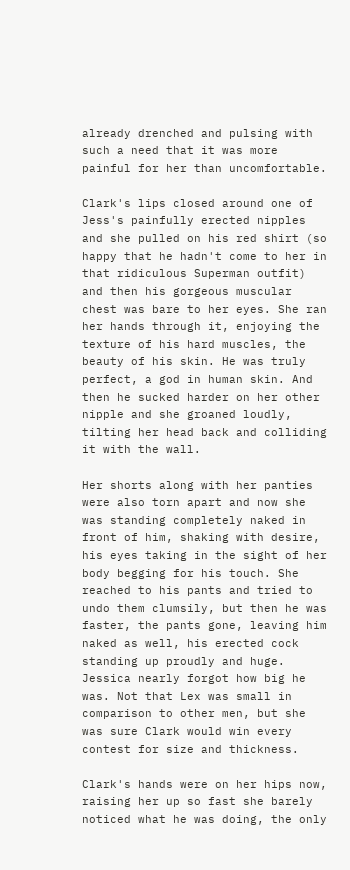already drenched and pulsing with such a need that it was more painful for her than uncomfortable.

Clark's lips closed around one of Jess's painfully erected nipples and she pulled on his red shirt (so happy that he hadn't come to her in that ridiculous Superman outfit) and then his gorgeous muscular chest was bare to her eyes. She ran her hands through it, enjoying the texture of his hard muscles, the beauty of his skin. He was truly perfect, a god in human skin. And then he sucked harder on her other nipple and she groaned loudly, tilting her head back and colliding it with the wall.

Her shorts along with her panties were also torn apart and now she was standing completely naked in front of him, shaking with desire, his eyes taking in the sight of her body begging for his touch. She reached to his pants and tried to undo them clumsily, but then he was faster, the pants gone, leaving him naked as well, his erected cock standing up proudly and huge. Jessica nearly forgot how big he was. Not that Lex was small in comparison to other men, but she was sure Clark would win every contest for size and thickness.

Clark's hands were on her hips now, raising her up so fast she barely noticed what he was doing, the only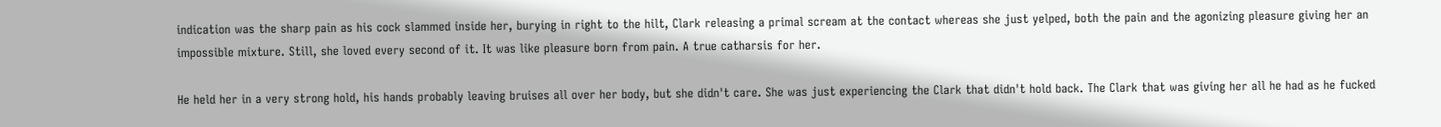indication was the sharp pain as his cock slammed inside her, burying in right to the hilt, Clark releasing a primal scream at the contact whereas she just yelped, both the pain and the agonizing pleasure giving her an impossible mixture. Still, she loved every second of it. It was like pleasure born from pain. A true catharsis for her.

He held her in a very strong hold, his hands probably leaving bruises all over her body, but she didn't care. She was just experiencing the Clark that didn't hold back. The Clark that was giving her all he had as he fucked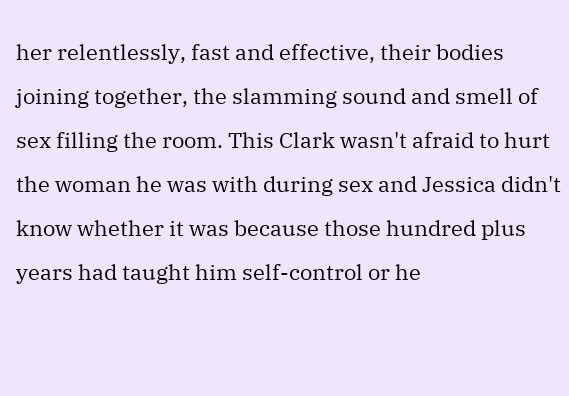her relentlessly, fast and effective, their bodies joining together, the slamming sound and smell of sex filling the room. This Clark wasn't afraid to hurt the woman he was with during sex and Jessica didn't know whether it was because those hundred plus years had taught him self-control or he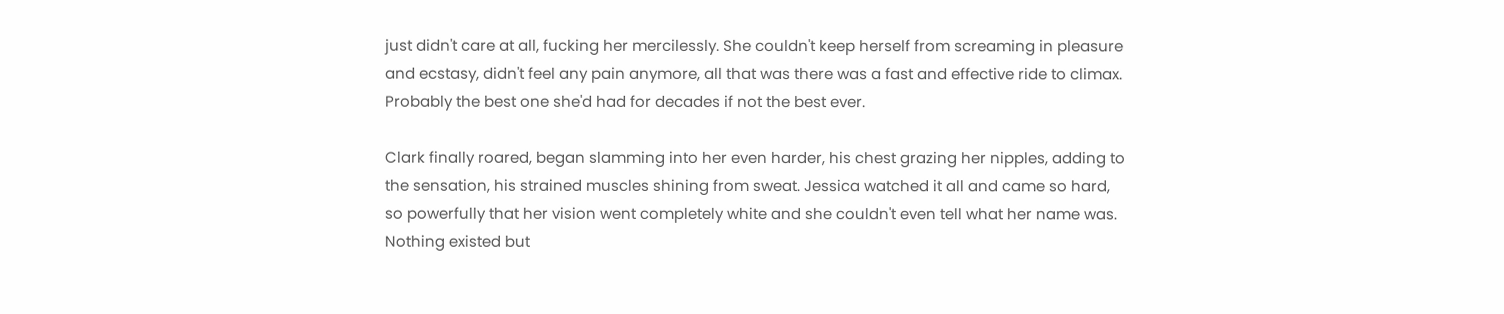just didn't care at all, fucking her mercilessly. She couldn't keep herself from screaming in pleasure and ecstasy, didn't feel any pain anymore, all that was there was a fast and effective ride to climax. Probably the best one she'd had for decades if not the best ever.

Clark finally roared, began slamming into her even harder, his chest grazing her nipples, adding to the sensation, his strained muscles shining from sweat. Jessica watched it all and came so hard, so powerfully that her vision went completely white and she couldn't even tell what her name was. Nothing existed but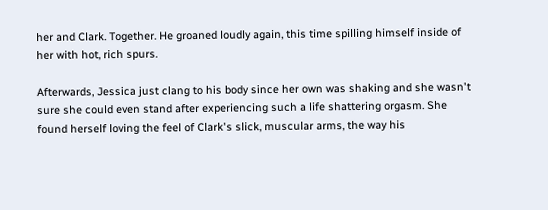her and Clark. Together. He groaned loudly again, this time spilling himself inside of her with hot, rich spurs.

Afterwards, Jessica just clang to his body since her own was shaking and she wasn't sure she could even stand after experiencing such a life shattering orgasm. She found herself loving the feel of Clark's slick, muscular arms, the way his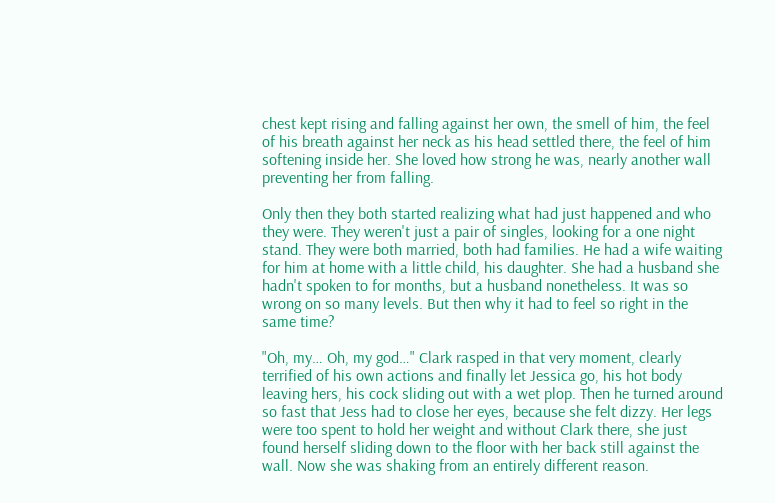chest kept rising and falling against her own, the smell of him, the feel of his breath against her neck as his head settled there, the feel of him softening inside her. She loved how strong he was, nearly another wall preventing her from falling.

Only then they both started realizing what had just happened and who they were. They weren't just a pair of singles, looking for a one night stand. They were both married, both had families. He had a wife waiting for him at home with a little child, his daughter. She had a husband she hadn't spoken to for months, but a husband nonetheless. It was so wrong on so many levels. But then why it had to feel so right in the same time?

"Oh, my… Oh, my god…" Clark rasped in that very moment, clearly terrified of his own actions and finally let Jessica go, his hot body leaving hers, his cock sliding out with a wet plop. Then he turned around so fast that Jess had to close her eyes, because she felt dizzy. Her legs were too spent to hold her weight and without Clark there, she just found herself sliding down to the floor with her back still against the wall. Now she was shaking from an entirely different reason.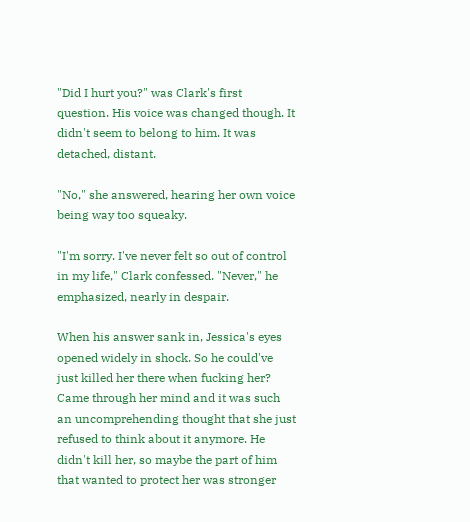"Did I hurt you?" was Clark's first question. His voice was changed though. It didn't seem to belong to him. It was detached, distant.

"No," she answered, hearing her own voice being way too squeaky.

"I'm sorry. I've never felt so out of control in my life," Clark confessed. "Never," he emphasized, nearly in despair.

When his answer sank in, Jessica's eyes opened widely in shock. So he could've just killed her there when fucking her? Came through her mind and it was such an uncomprehending thought that she just refused to think about it anymore. He didn't kill her, so maybe the part of him that wanted to protect her was stronger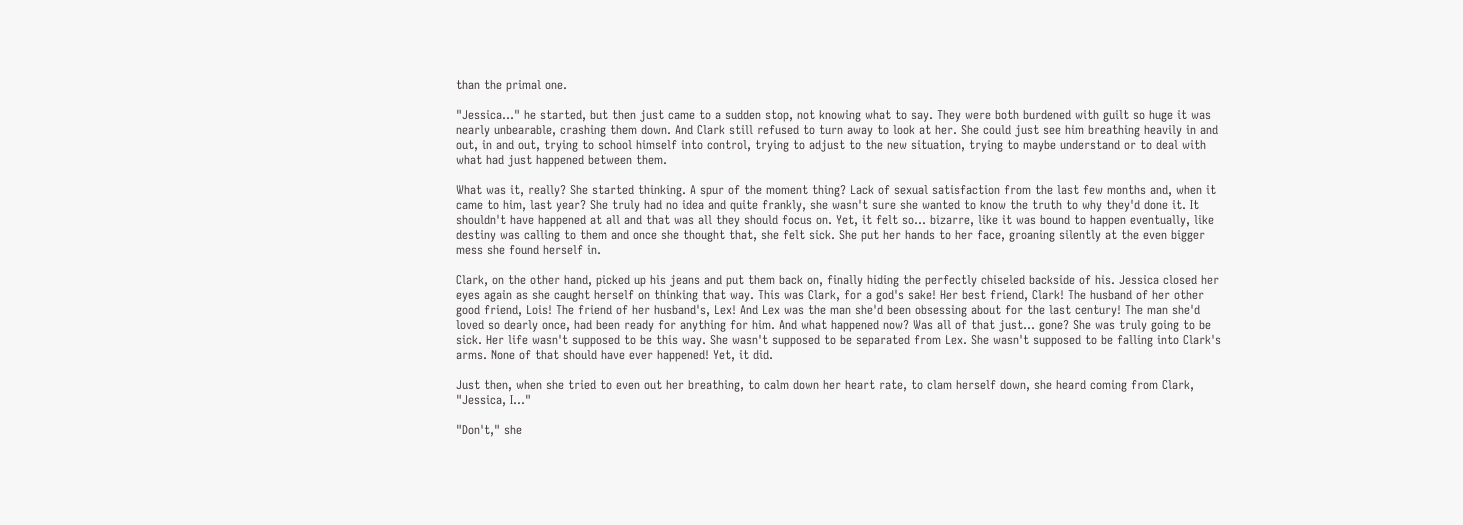than the primal one.

"Jessica…" he started, but then just came to a sudden stop, not knowing what to say. They were both burdened with guilt so huge it was nearly unbearable, crashing them down. And Clark still refused to turn away to look at her. She could just see him breathing heavily in and out, in and out, trying to school himself into control, trying to adjust to the new situation, trying to maybe understand or to deal with what had just happened between them.

What was it, really? She started thinking. A spur of the moment thing? Lack of sexual satisfaction from the last few months and, when it came to him, last year? She truly had no idea and quite frankly, she wasn't sure she wanted to know the truth to why they'd done it. It shouldn't have happened at all and that was all they should focus on. Yet, it felt so… bizarre, like it was bound to happen eventually, like destiny was calling to them and once she thought that, she felt sick. She put her hands to her face, groaning silently at the even bigger mess she found herself in.

Clark, on the other hand, picked up his jeans and put them back on, finally hiding the perfectly chiseled backside of his. Jessica closed her eyes again as she caught herself on thinking that way. This was Clark, for a god's sake! Her best friend, Clark! The husband of her other good friend, Lois! The friend of her husband's, Lex! And Lex was the man she'd been obsessing about for the last century! The man she'd loved so dearly once, had been ready for anything for him. And what happened now? Was all of that just… gone? She was truly going to be sick. Her life wasn't supposed to be this way. She wasn't supposed to be separated from Lex. She wasn't supposed to be falling into Clark's arms. None of that should have ever happened! Yet, it did.

Just then, when she tried to even out her breathing, to calm down her heart rate, to clam herself down, she heard coming from Clark, "Jessica, I…"

"Don't," she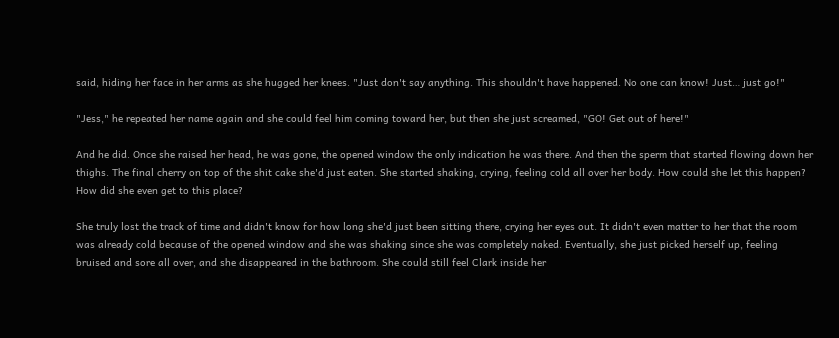said, hiding her face in her arms as she hugged her knees. "Just don't say anything. This shouldn't have happened. No one can know! Just… just go!"

"Jess," he repeated her name again and she could feel him coming toward her, but then she just screamed, "GO! Get out of here!"

And he did. Once she raised her head, he was gone, the opened window the only indication he was there. And then the sperm that started flowing down her thighs. The final cherry on top of the shit cake she'd just eaten. She started shaking, crying, feeling cold all over her body. How could she let this happen? How did she even get to this place?

She truly lost the track of time and didn't know for how long she'd just been sitting there, crying her eyes out. It didn't even matter to her that the room was already cold because of the opened window and she was shaking since she was completely naked. Eventually, she just picked herself up, feeling bruised and sore all over, and she disappeared in the bathroom. She could still feel Clark inside her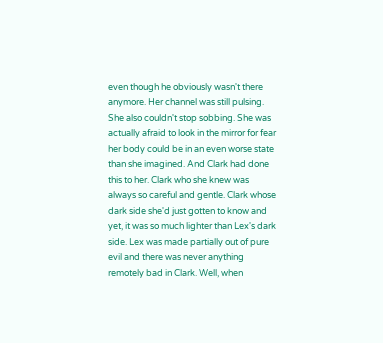even though he obviously wasn't there anymore. Her channel was still pulsing. She also couldn't stop sobbing. She was actually afraid to look in the mirror for fear her body could be in an even worse state than she imagined. And Clark had done this to her. Clark who she knew was always so careful and gentle. Clark whose dark side she'd just gotten to know and yet, it was so much lighter than Lex's dark side. Lex was made partially out of pure evil and there was never anything remotely bad in Clark. Well, when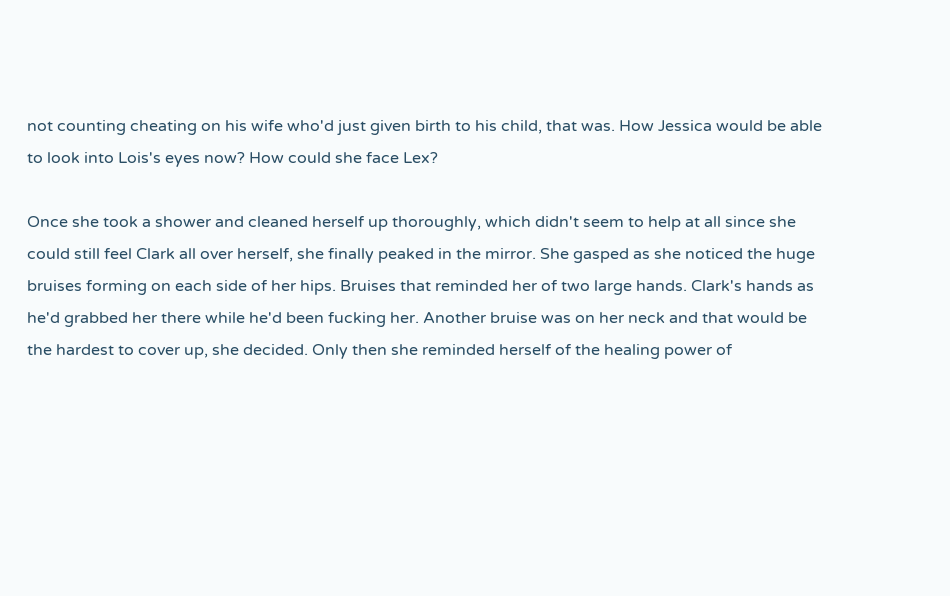not counting cheating on his wife who'd just given birth to his child, that was. How Jessica would be able to look into Lois's eyes now? How could she face Lex?

Once she took a shower and cleaned herself up thoroughly, which didn't seem to help at all since she could still feel Clark all over herself, she finally peaked in the mirror. She gasped as she noticed the huge bruises forming on each side of her hips. Bruises that reminded her of two large hands. Clark's hands as he'd grabbed her there while he'd been fucking her. Another bruise was on her neck and that would be the hardest to cover up, she decided. Only then she reminded herself of the healing power of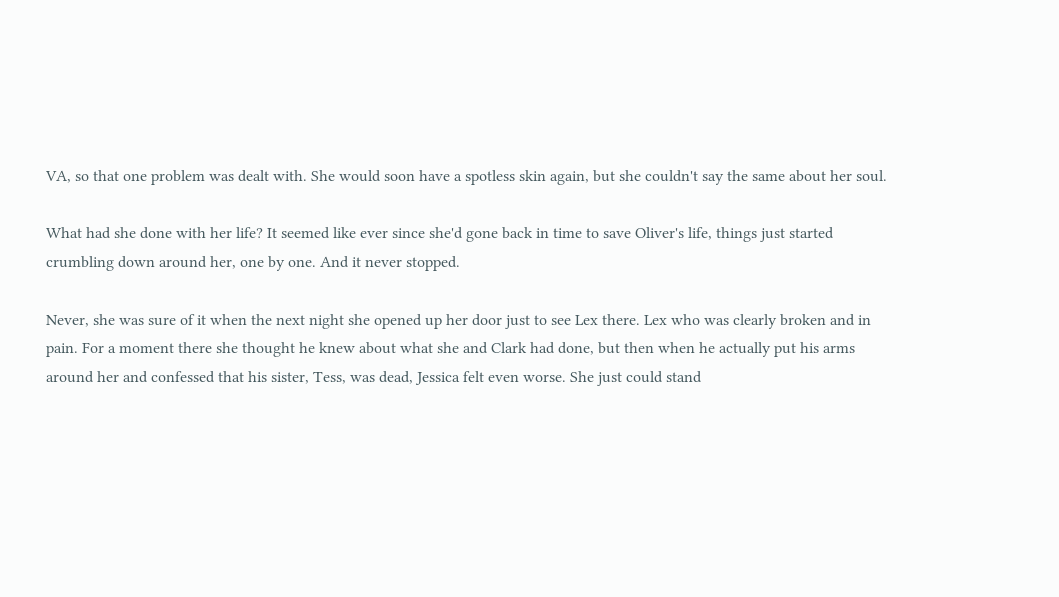VA, so that one problem was dealt with. She would soon have a spotless skin again, but she couldn't say the same about her soul.

What had she done with her life? It seemed like ever since she'd gone back in time to save Oliver's life, things just started crumbling down around her, one by one. And it never stopped.

Never, she was sure of it when the next night she opened up her door just to see Lex there. Lex who was clearly broken and in pain. For a moment there she thought he knew about what she and Clark had done, but then when he actually put his arms around her and confessed that his sister, Tess, was dead, Jessica felt even worse. She just could stand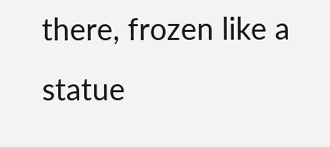there, frozen like a statue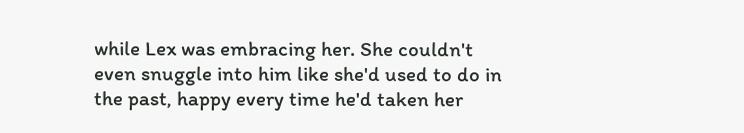while Lex was embracing her. She couldn't even snuggle into him like she'd used to do in the past, happy every time he'd taken her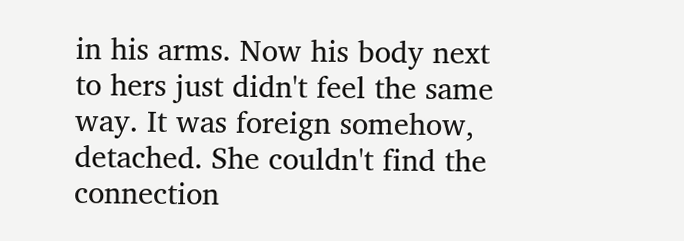in his arms. Now his body next to hers just didn't feel the same way. It was foreign somehow, detached. She couldn't find the connection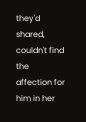they'd shared, couldn't find the affection for him in her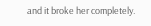and it broke her completely.